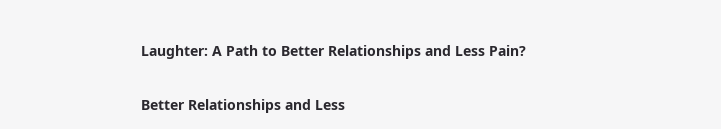Laughter: A Path to Better Relationships and Less Pain?

Better Relationships and Less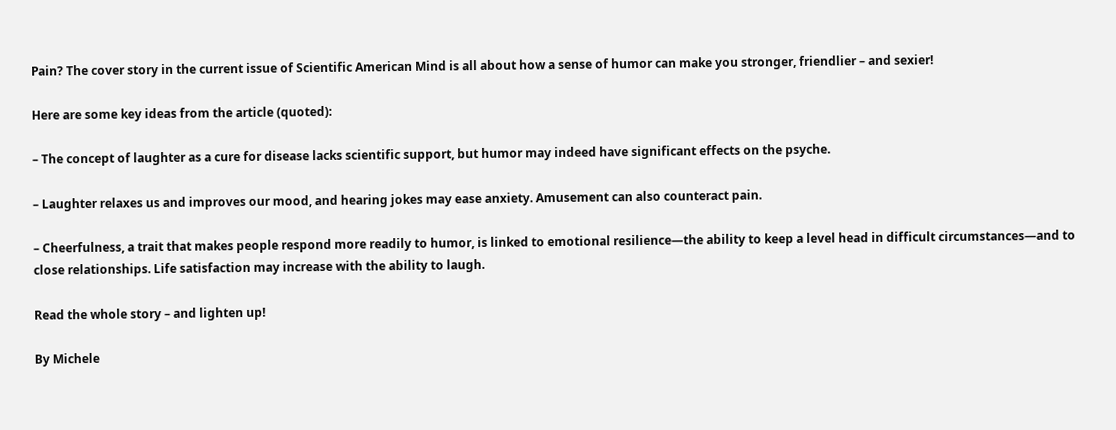Pain? The cover story in the current issue of Scientific American Mind is all about how a sense of humor can make you stronger, friendlier – and sexier!

Here are some key ideas from the article (quoted):

– The concept of laughter as a cure for disease lacks scientific support, but humor may indeed have significant effects on the psyche.

– Laughter relaxes us and improves our mood, and hearing jokes may ease anxiety. Amusement can also counteract pain.

– Cheerfulness, a trait that makes people respond more readily to humor, is linked to emotional resilience—the ability to keep a level head in difficult circumstances—and to close relationships. Life satisfaction may increase with the ability to laugh.

Read the whole story – and lighten up!

By Michele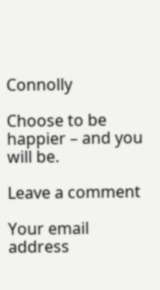Connolly

Choose to be happier – and you will be.

Leave a comment

Your email address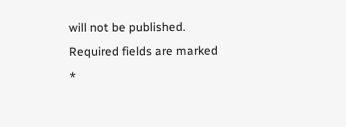will not be published. Required fields are marked *